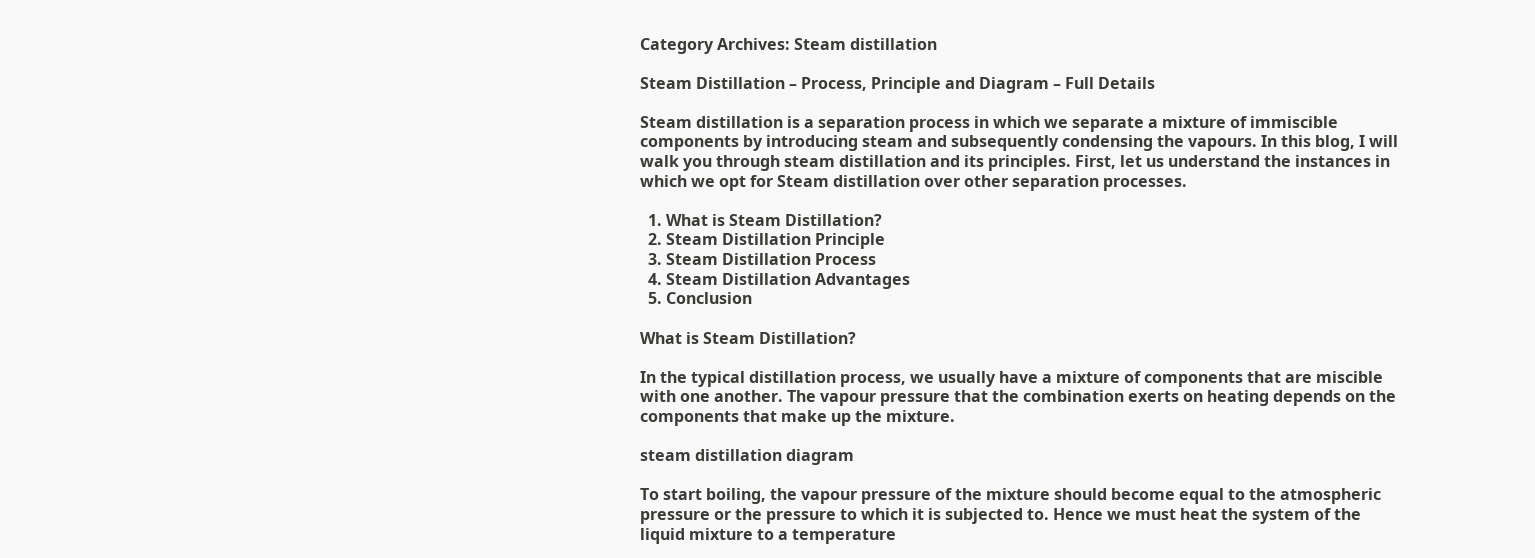Category Archives: Steam distillation

Steam Distillation – Process, Principle and Diagram – Full Details

Steam distillation is a separation process in which we separate a mixture of immiscible components by introducing steam and subsequently condensing the vapours. In this blog, I will walk you through steam distillation and its principles. First, let us understand the instances in which we opt for Steam distillation over other separation processes.

  1. What is Steam Distillation?
  2. Steam Distillation Principle
  3. Steam Distillation Process
  4. Steam Distillation Advantages
  5. Conclusion

What is Steam Distillation?

In the typical distillation process, we usually have a mixture of components that are miscible with one another. The vapour pressure that the combination exerts on heating depends on the components that make up the mixture.

steam distillation diagram

To start boiling, the vapour pressure of the mixture should become equal to the atmospheric pressure or the pressure to which it is subjected to. Hence we must heat the system of the liquid mixture to a temperature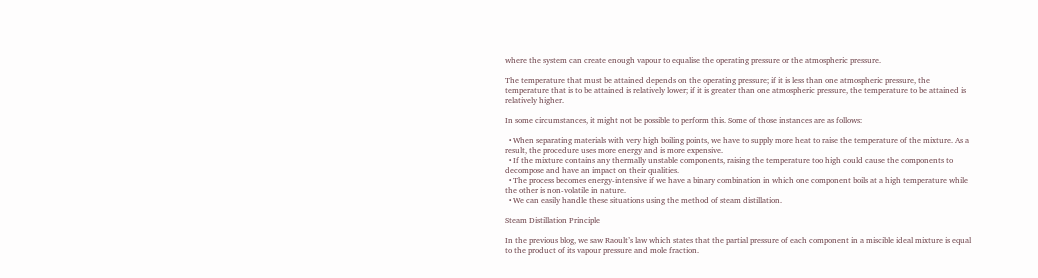where the system can create enough vapour to equalise the operating pressure or the atmospheric pressure.

The temperature that must be attained depends on the operating pressure; if it is less than one atmospheric pressure, the temperature that is to be attained is relatively lower; if it is greater than one atmospheric pressure, the temperature to be attained is relatively higher.

In some circumstances, it might not be possible to perform this. Some of those instances are as follows:

  • When separating materials with very high boiling points, we have to supply more heat to raise the temperature of the mixture. As a result, the procedure uses more energy and is more expensive.
  • If the mixture contains any thermally unstable components, raising the temperature too high could cause the components to decompose and have an impact on their qualities.
  • The process becomes energy-intensive if we have a binary combination in which one component boils at a high temperature while the other is non-volatile in nature.
  • We can easily handle these situations using the method of steam distillation.

Steam Distillation Principle

In the previous blog, we saw Raoult’s law which states that the partial pressure of each component in a miscible ideal mixture is equal to the product of its vapour pressure and mole fraction.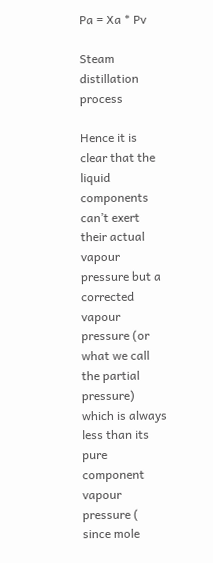Pa = Xa * Pv

Steam distillation process

Hence it is clear that the liquid components can’t exert their actual vapour pressure but a corrected vapour pressure (or what we call the partial pressure) which is always less than its pure component vapour pressure ( since mole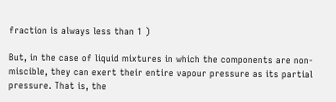fraction is always less than 1 )

But, in the case of liquid mixtures in which the components are non-miscible, they can exert their entire vapour pressure as its partial pressure. That is, the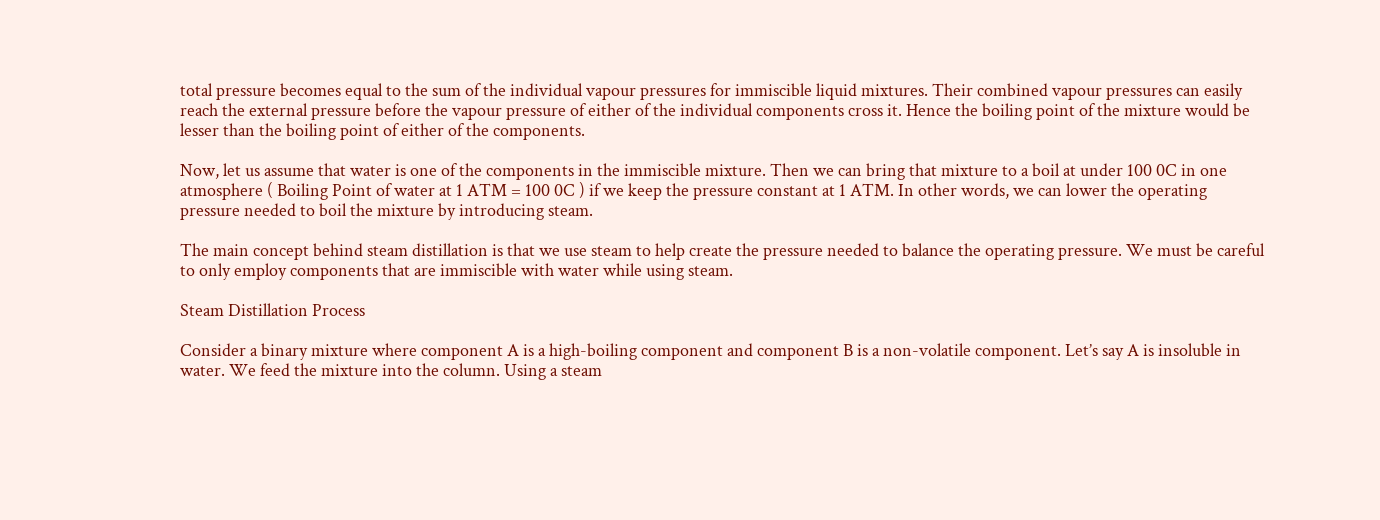total pressure becomes equal to the sum of the individual vapour pressures for immiscible liquid mixtures. Their combined vapour pressures can easily reach the external pressure before the vapour pressure of either of the individual components cross it. Hence the boiling point of the mixture would be lesser than the boiling point of either of the components.

Now, let us assume that water is one of the components in the immiscible mixture. Then we can bring that mixture to a boil at under 100 0C in one atmosphere ( Boiling Point of water at 1 ATM = 100 0C ) if we keep the pressure constant at 1 ATM. In other words, we can lower the operating pressure needed to boil the mixture by introducing steam.

The main concept behind steam distillation is that we use steam to help create the pressure needed to balance the operating pressure. We must be careful to only employ components that are immiscible with water while using steam.

Steam Distillation Process

Consider a binary mixture where component A is a high-boiling component and component B is a non-volatile component. Let’s say A is insoluble in water. We feed the mixture into the column. Using a steam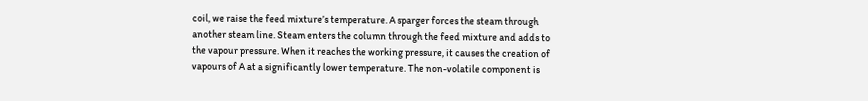coil, we raise the feed mixture’s temperature. A sparger forces the steam through another steam line. Steam enters the column through the feed mixture and adds to the vapour pressure. When it reaches the working pressure, it causes the creation of vapours of A at a significantly lower temperature. The non-volatile component is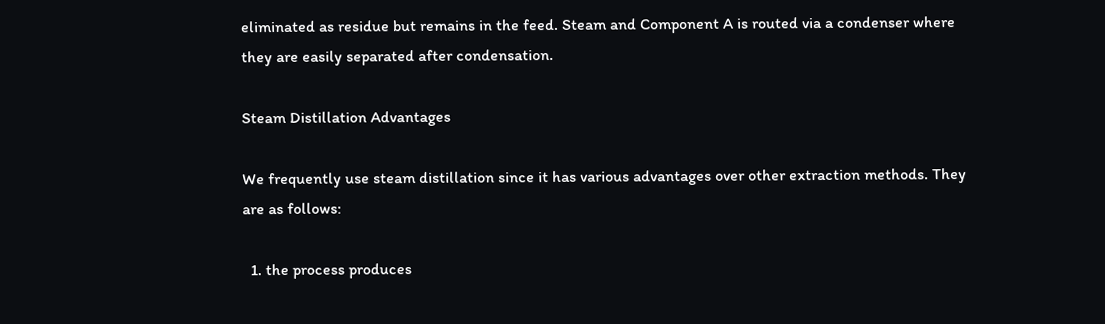eliminated as residue but remains in the feed. Steam and Component A is routed via a condenser where they are easily separated after condensation.

Steam Distillation Advantages

We frequently use steam distillation since it has various advantages over other extraction methods. They are as follows:

  1. the process produces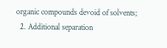organic compounds devoid of solvents;
  2. Additional separation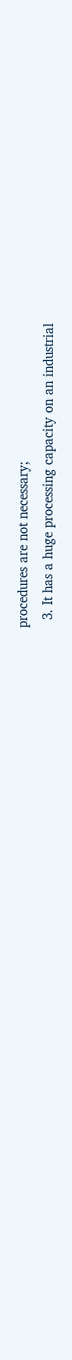procedures are not necessary;
  3. It has a huge processing capacity on an industrial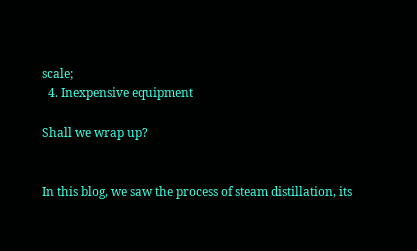scale;
  4. Inexpensive equipment

Shall we wrap up?


In this blog, we saw the process of steam distillation, its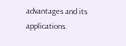advantages and its applications.